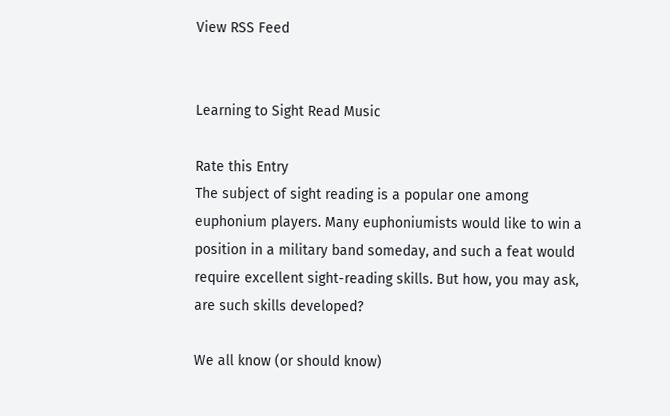View RSS Feed


Learning to Sight Read Music

Rate this Entry
The subject of sight reading is a popular one among euphonium players. Many euphoniumists would like to win a position in a military band someday, and such a feat would require excellent sight-reading skills. But how, you may ask, are such skills developed?

We all know (or should know)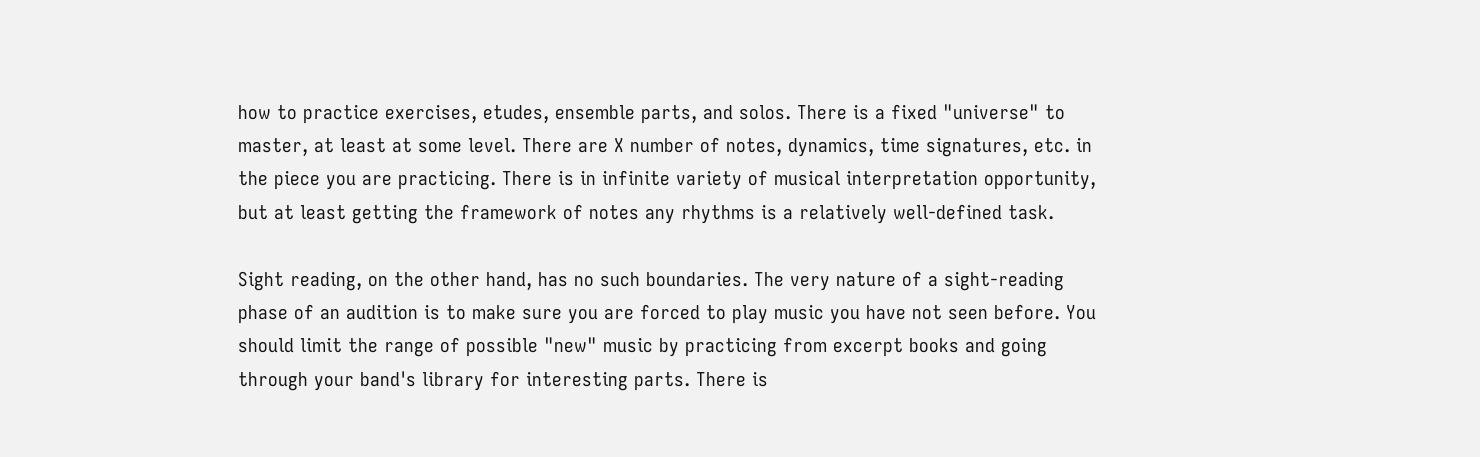how to practice exercises, etudes, ensemble parts, and solos. There is a fixed "universe" to master, at least at some level. There are X number of notes, dynamics, time signatures, etc. in the piece you are practicing. There is in infinite variety of musical interpretation opportunity, but at least getting the framework of notes any rhythms is a relatively well-defined task.

Sight reading, on the other hand, has no such boundaries. The very nature of a sight-reading phase of an audition is to make sure you are forced to play music you have not seen before. You should limit the range of possible "new" music by practicing from excerpt books and going through your band's library for interesting parts. There is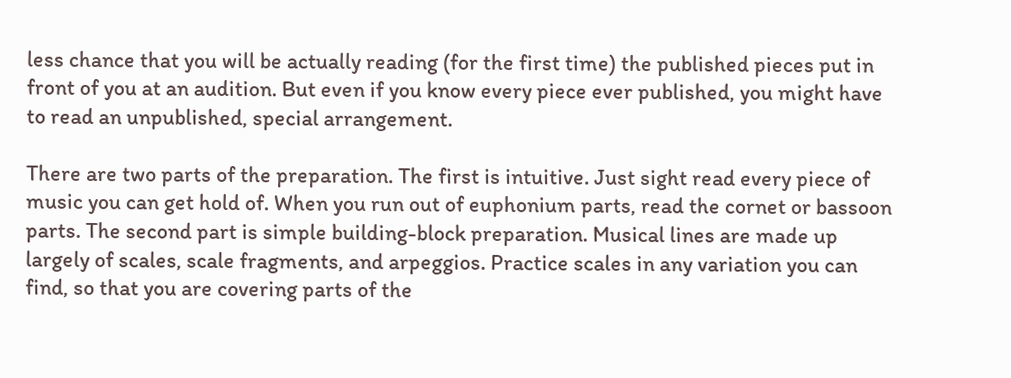less chance that you will be actually reading (for the first time) the published pieces put in front of you at an audition. But even if you know every piece ever published, you might have to read an unpublished, special arrangement.

There are two parts of the preparation. The first is intuitive. Just sight read every piece of music you can get hold of. When you run out of euphonium parts, read the cornet or bassoon parts. The second part is simple building-block preparation. Musical lines are made up largely of scales, scale fragments, and arpeggios. Practice scales in any variation you can find, so that you are covering parts of the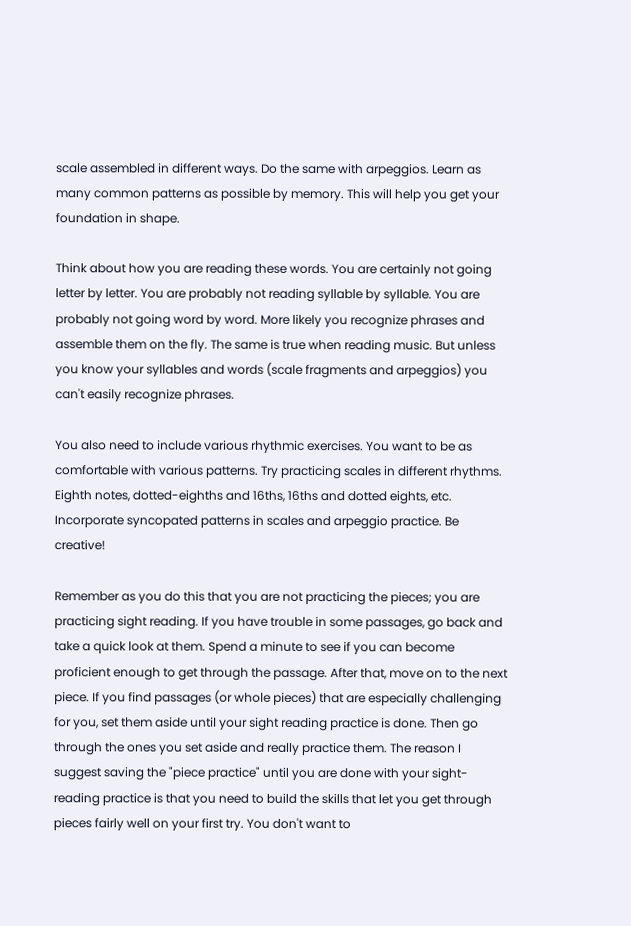scale assembled in different ways. Do the same with arpeggios. Learn as many common patterns as possible by memory. This will help you get your foundation in shape.

Think about how you are reading these words. You are certainly not going letter by letter. You are probably not reading syllable by syllable. You are probably not going word by word. More likely you recognize phrases and assemble them on the fly. The same is true when reading music. But unless you know your syllables and words (scale fragments and arpeggios) you can't easily recognize phrases.

You also need to include various rhythmic exercises. You want to be as comfortable with various patterns. Try practicing scales in different rhythms. Eighth notes, dotted-eighths and 16ths, 16ths and dotted eights, etc. Incorporate syncopated patterns in scales and arpeggio practice. Be creative!

Remember as you do this that you are not practicing the pieces; you are practicing sight reading. If you have trouble in some passages, go back and take a quick look at them. Spend a minute to see if you can become proficient enough to get through the passage. After that, move on to the next piece. If you find passages (or whole pieces) that are especially challenging for you, set them aside until your sight reading practice is done. Then go through the ones you set aside and really practice them. The reason I suggest saving the "piece practice" until you are done with your sight-reading practice is that you need to build the skills that let you get through pieces fairly well on your first try. You don't want to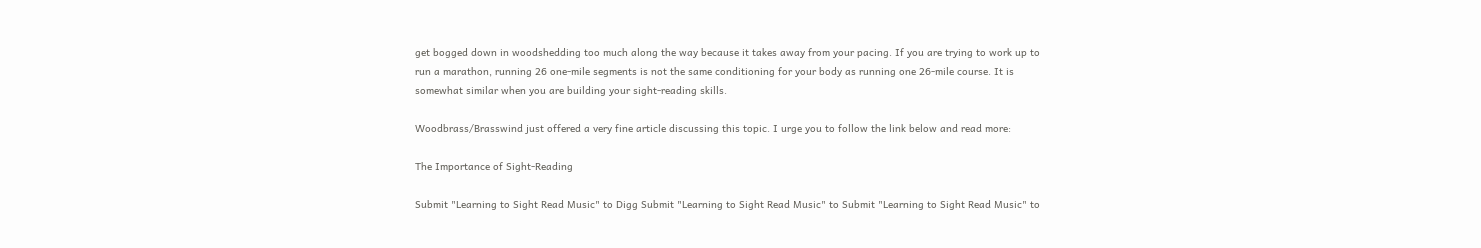get bogged down in woodshedding too much along the way because it takes away from your pacing. If you are trying to work up to run a marathon, running 26 one-mile segments is not the same conditioning for your body as running one 26-mile course. It is somewhat similar when you are building your sight-reading skills.

Woodbrass/Brasswind just offered a very fine article discussing this topic. I urge you to follow the link below and read more:

The Importance of Sight-Reading

Submit "Learning to Sight Read Music" to Digg Submit "Learning to Sight Read Music" to Submit "Learning to Sight Read Music" to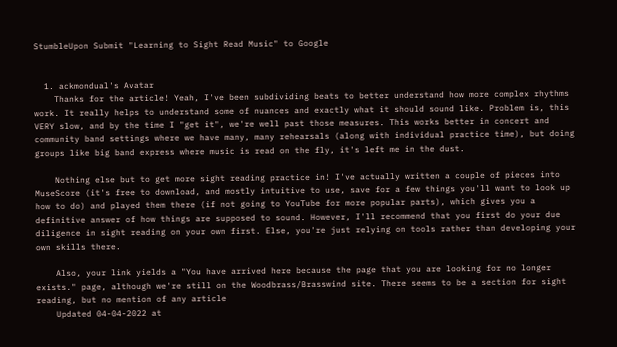StumbleUpon Submit "Learning to Sight Read Music" to Google


  1. ackmondual's Avatar
    Thanks for the article! Yeah, I've been subdividing beats to better understand how more complex rhythms work. It really helps to understand some of nuances and exactly what it should sound like. Problem is, this VERY slow, and by the time I "get it", we're well past those measures. This works better in concert and community band settings where we have many, many rehearsals (along with individual practice time), but doing groups like big band express where music is read on the fly, it's left me in the dust.

    Nothing else but to get more sight reading practice in! I've actually written a couple of pieces into MuseScore (it's free to download, and mostly intuitive to use, save for a few things you'll want to look up how to do) and played them there (if not going to YouTube for more popular parts), which gives you a definitive answer of how things are supposed to sound. However, I'll recommend that you first do your due diligence in sight reading on your own first. Else, you're just relying on tools rather than developing your own skills there.

    Also, your link yields a "You have arrived here because the page that you are looking for no longer exists." page, although we're still on the Woodbrass/Brasswind site. There seems to be a section for sight reading, but no mention of any article
    Updated 04-04-2022 at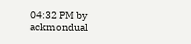04:32 PM by ackmondual